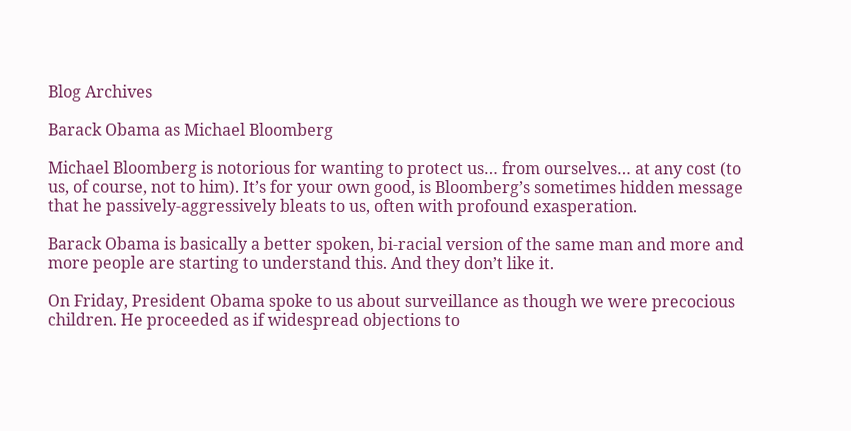Blog Archives

Barack Obama as Michael Bloomberg

Michael Bloomberg is notorious for wanting to protect us… from ourselves… at any cost (to us, of course, not to him). It’s for your own good, is Bloomberg’s sometimes hidden message that he passively-aggressively bleats to us, often with profound exasperation.

Barack Obama is basically a better spoken, bi-racial version of the same man and more and more people are starting to understand this. And they don’t like it.

On Friday, President Obama spoke to us about surveillance as though we were precocious children. He proceeded as if widespread objections to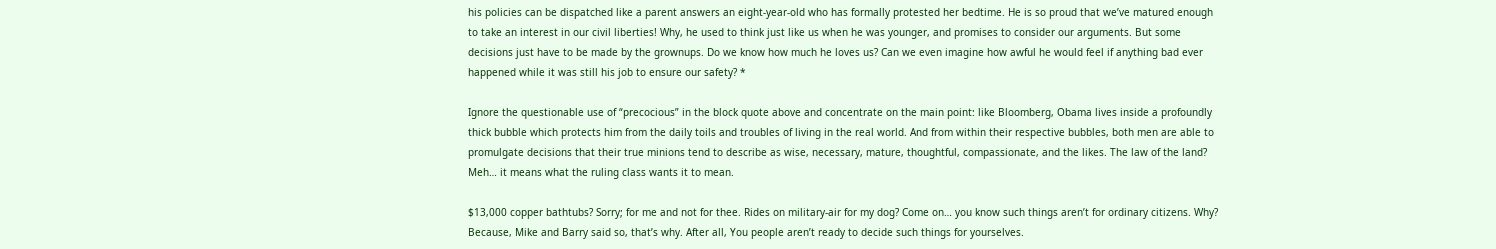his policies can be dispatched like a parent answers an eight-year-old who has formally protested her bedtime. He is so proud that we’ve matured enough to take an interest in our civil liberties! Why, he used to think just like us when he was younger, and promises to consider our arguments. But some decisions just have to be made by the grownups. Do we know how much he loves us? Can we even imagine how awful he would feel if anything bad ever happened while it was still his job to ensure our safety? *

Ignore the questionable use of “precocious” in the block quote above and concentrate on the main point: like Bloomberg, Obama lives inside a profoundly thick bubble which protects him from the daily toils and troubles of living in the real world. And from within their respective bubbles, both men are able to promulgate decisions that their true minions tend to describe as wise, necessary, mature, thoughtful, compassionate, and the likes. The law of the land? Meh… it means what the ruling class wants it to mean.

$13,000 copper bathtubs? Sorry; for me and not for thee. Rides on military-air for my dog? Come on… you know such things aren’t for ordinary citizens. Why? Because, Mike and Barry said so, that’s why. After all, You people aren’t ready to decide such things for yourselves.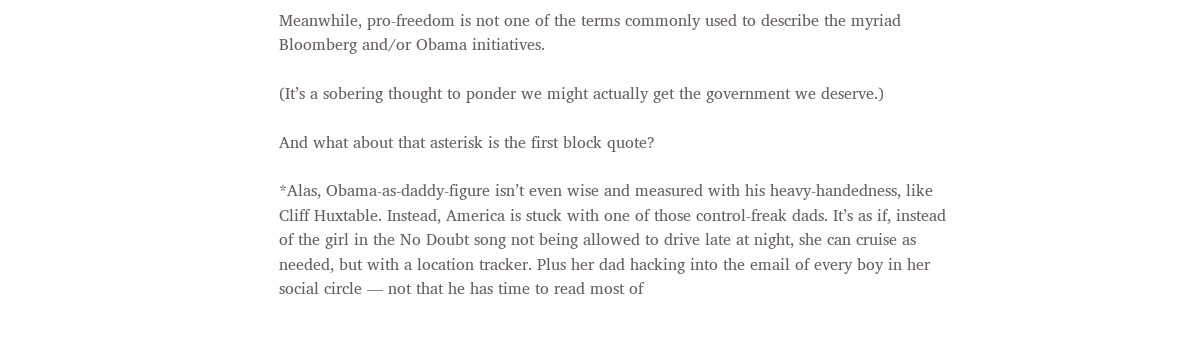Meanwhile, pro-freedom is not one of the terms commonly used to describe the myriad Bloomberg and/or Obama initiatives.

(It’s a sobering thought to ponder we might actually get the government we deserve.)

And what about that asterisk is the first block quote?

*Alas, Obama-as-daddy-figure isn’t even wise and measured with his heavy-handedness, like Cliff Huxtable. Instead, America is stuck with one of those control-freak dads. It’s as if, instead of the girl in the No Doubt song not being allowed to drive late at night, she can cruise as needed, but with a location tracker. Plus her dad hacking into the email of every boy in her social circle — not that he has time to read most of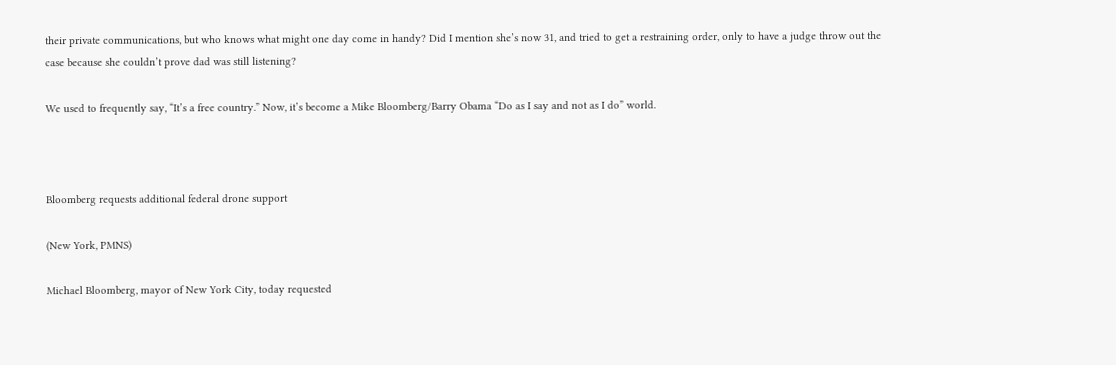their private communications, but who knows what might one day come in handy? Did I mention she’s now 31, and tried to get a restraining order, only to have a judge throw out the case because she couldn’t prove dad was still listening?

We used to frequently say, “It’s a free country.” Now, it’s become a Mike Bloomberg/Barry Obama “Do as I say and not as I do” world.



Bloomberg requests additional federal drone support

(New York, PMNS)

Michael Bloomberg, mayor of New York City, today requested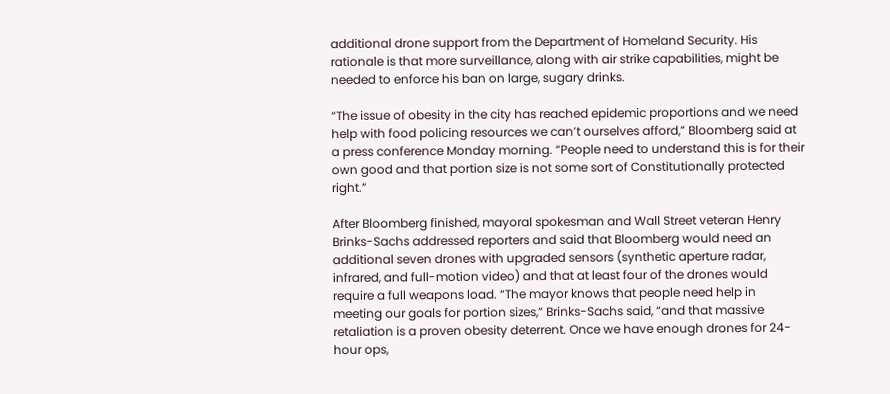additional drone support from the Department of Homeland Security. His rationale is that more surveillance, along with air strike capabilities, might be needed to enforce his ban on large, sugary drinks.

“The issue of obesity in the city has reached epidemic proportions and we need help with food policing resources we can’t ourselves afford,” Bloomberg said at a press conference Monday morning. “People need to understand this is for their own good and that portion size is not some sort of Constitutionally protected right.”

After Bloomberg finished, mayoral spokesman and Wall Street veteran Henry Brinks-Sachs addressed reporters and said that Bloomberg would need an additional seven drones with upgraded sensors (synthetic aperture radar, infrared, and full-motion video) and that at least four of the drones would require a full weapons load. “The mayor knows that people need help in meeting our goals for portion sizes,” Brinks-Sachs said, “and that massive retaliation is a proven obesity deterrent. Once we have enough drones for 24-hour ops,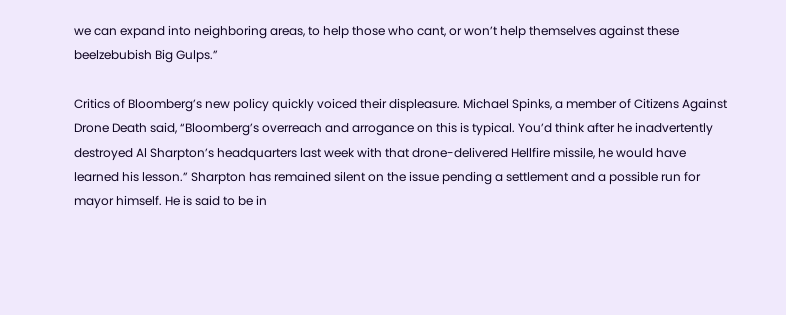we can expand into neighboring areas, to help those who cant, or won’t help themselves against these beelzebubish Big Gulps.”

Critics of Bloomberg’s new policy quickly voiced their displeasure. Michael Spinks, a member of Citizens Against Drone Death said, “Bloomberg’s overreach and arrogance on this is typical. You’d think after he inadvertently destroyed Al Sharpton’s headquarters last week with that drone-delivered Hellfire missile, he would have learned his lesson.” Sharpton has remained silent on the issue pending a settlement and a possible run for mayor himself. He is said to be in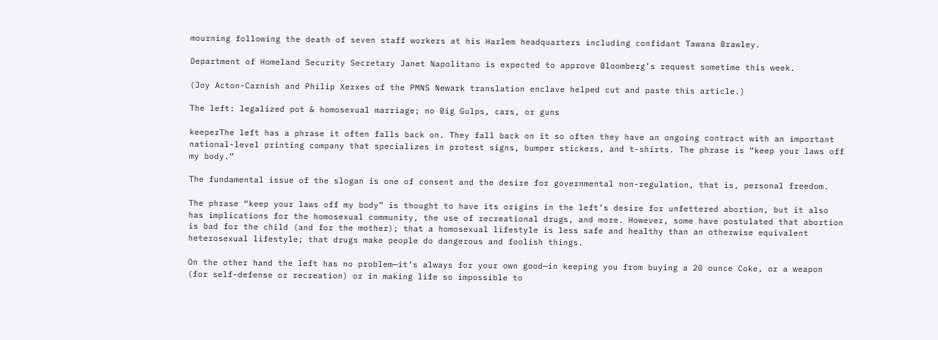mourning following the death of seven staff workers at his Harlem headquarters including confidant Tawana Brawley.

Department of Homeland Security Secretary Janet Napolitano is expected to approve Bloomberg’s request sometime this week.

(Joy Acton-Carnish and Philip Xerxes of the PMNS Newark translation enclave helped cut and paste this article.)

The left: legalized pot & homosexual marriage; no Big Gulps, cars, or guns

keeperThe left has a phrase it often falls back on. They fall back on it so often they have an ongoing contract with an important national-level printing company that specializes in protest signs, bumper stickers, and t-shirts. The phrase is “keep your laws off my body.”

The fundamental issue of the slogan is one of consent and the desire for governmental non-regulation, that is, personal freedom.

The phrase “keep your laws off my body” is thought to have its origins in the left’s desire for unfettered abortion, but it also has implications for the homosexual community, the use of recreational drugs, and more. However, some have postulated that abortion is bad for the child (and for the mother); that a homosexual lifestyle is less safe and healthy than an otherwise equivalent heterosexual lifestyle; that drugs make people do dangerous and foolish things.

On the other hand the left has no problem—it’s always for your own good—in keeping you from buying a 20 ounce Coke, or a weapon (for self-defense or recreation) or in making life so impossible to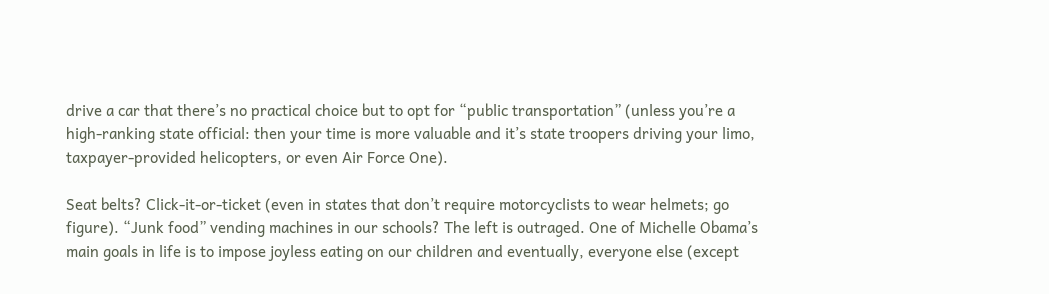drive a car that there’s no practical choice but to opt for “public transportation” (unless you’re a high-ranking state official: then your time is more valuable and it’s state troopers driving your limo, taxpayer-provided helicopters, or even Air Force One).

Seat belts? Click-it-or-ticket (even in states that don’t require motorcyclists to wear helmets; go figure). “Junk food” vending machines in our schools? The left is outraged. One of Michelle Obama’s main goals in life is to impose joyless eating on our children and eventually, everyone else (except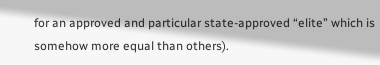for an approved and particular state-approved “elite” which is somehow more equal than others).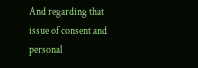And regarding that issue of consent and personal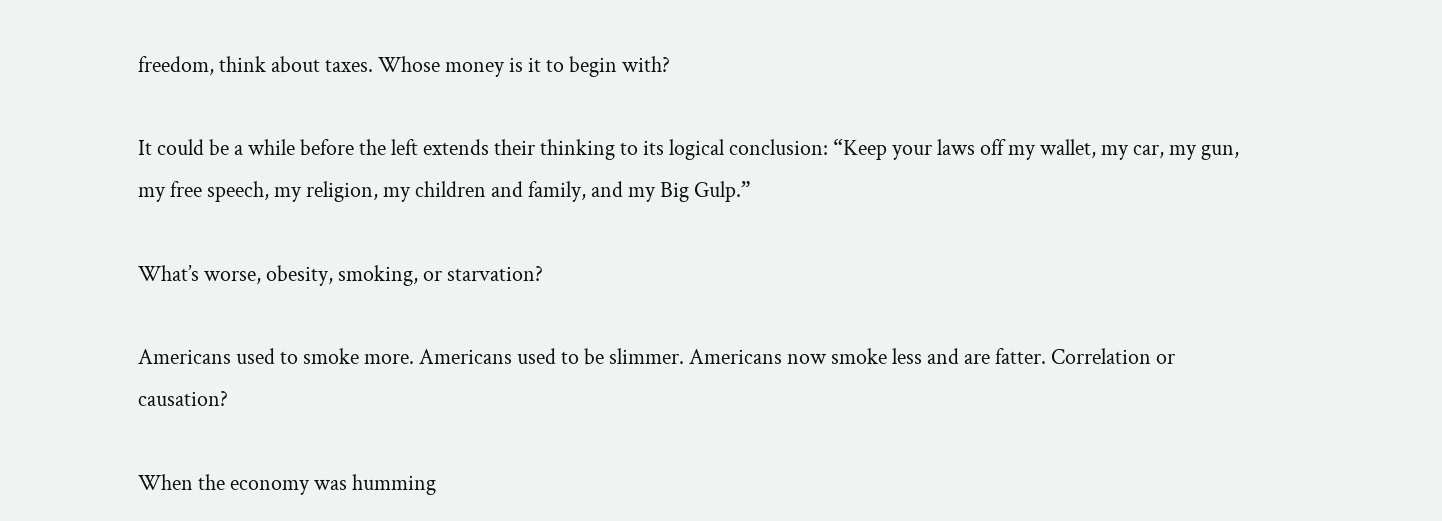freedom, think about taxes. Whose money is it to begin with?

It could be a while before the left extends their thinking to its logical conclusion: “Keep your laws off my wallet, my car, my gun, my free speech, my religion, my children and family, and my Big Gulp.”

What’s worse, obesity, smoking, or starvation?

Americans used to smoke more. Americans used to be slimmer. Americans now smoke less and are fatter. Correlation or causation?

When the economy was humming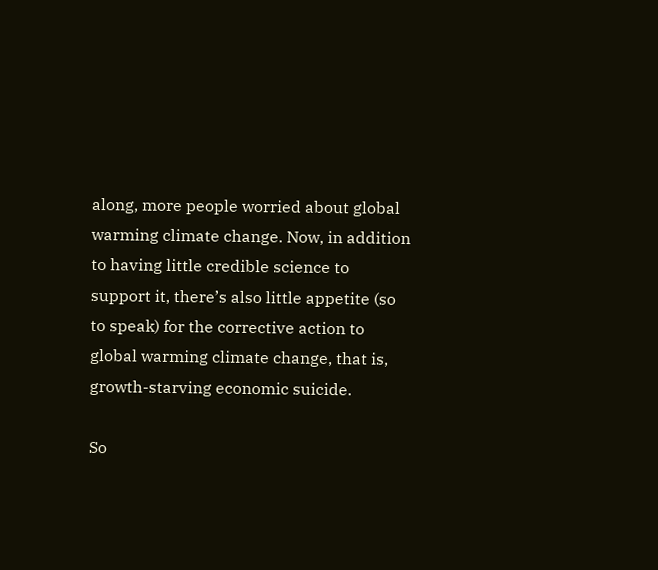along, more people worried about global warming climate change. Now, in addition to having little credible science to support it, there’s also little appetite (so to speak) for the corrective action to global warming climate change, that is, growth-starving economic suicide.

So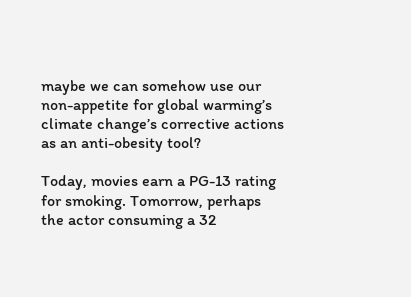maybe we can somehow use our non-appetite for global warming’s climate change’s corrective actions as an anti-obesity tool?

Today, movies earn a PG-13 rating for smoking. Tomorrow, perhaps the actor consuming a 32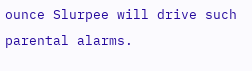ounce Slurpee will drive such parental alarms.